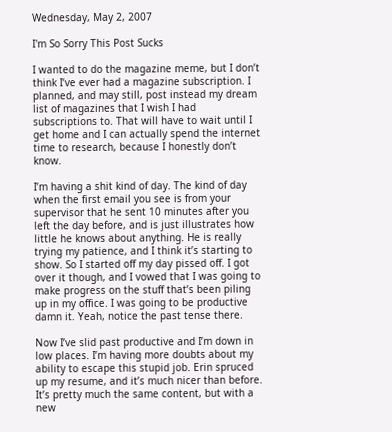Wednesday, May 2, 2007

I'm So Sorry This Post Sucks

I wanted to do the magazine meme, but I don’t think I’ve ever had a magazine subscription. I planned, and may still, post instead my dream list of magazines that I wish I had subscriptions to. That will have to wait until I get home and I can actually spend the internet time to research, because I honestly don’t know.

I’m having a shit kind of day. The kind of day when the first email you see is from your supervisor that he sent 10 minutes after you left the day before, and is just illustrates how little he knows about anything. He is really trying my patience, and I think it’s starting to show. So I started off my day pissed off. I got over it though, and I vowed that I was going to make progress on the stuff that’s been piling up in my office. I was going to be productive damn it. Yeah, notice the past tense there.

Now I’ve slid past productive and I’m down in low places. I’m having more doubts about my ability to escape this stupid job. Erin spruced up my resume, and it’s much nicer than before. It’s pretty much the same content, but with a new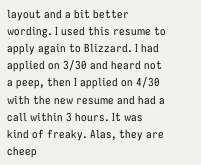layout and a bit better wording. I used this resume to apply again to Blizzard. I had applied on 3/30 and heard not a peep, then I applied on 4/30 with the new resume and had a call within 3 hours. It was kind of freaky. Alas, they are cheep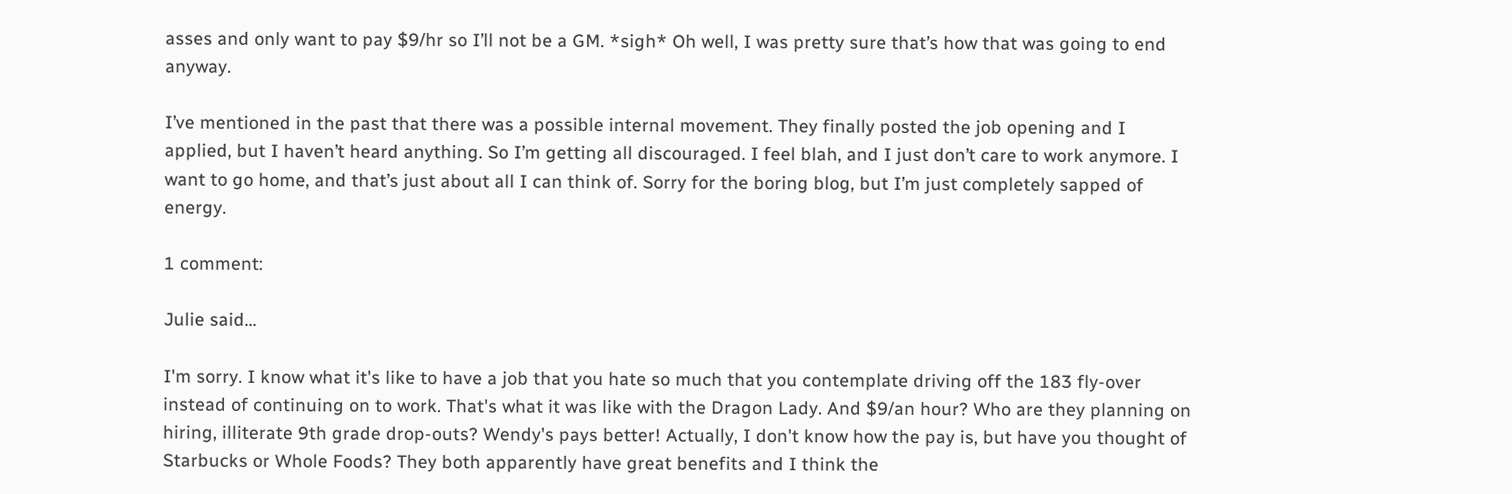asses and only want to pay $9/hr so I’ll not be a GM. *sigh* Oh well, I was pretty sure that’s how that was going to end anyway.

I’ve mentioned in the past that there was a possible internal movement. They finally posted the job opening and I applied, but I haven’t heard anything. So I’m getting all discouraged. I feel blah, and I just don’t care to work anymore. I want to go home, and that’s just about all I can think of. Sorry for the boring blog, but I’m just completely sapped of energy.

1 comment:

Julie said...

I'm sorry. I know what it's like to have a job that you hate so much that you contemplate driving off the 183 fly-over instead of continuing on to work. That's what it was like with the Dragon Lady. And $9/an hour? Who are they planning on hiring, illiterate 9th grade drop-outs? Wendy's pays better! Actually, I don't know how the pay is, but have you thought of Starbucks or Whole Foods? They both apparently have great benefits and I think the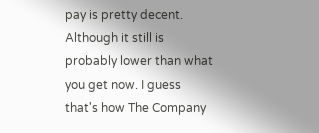pay is pretty decent. Although it still is probably lower than what you get now. I guess that's how The Company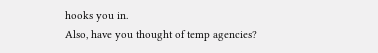hooks you in.
Also, have you thought of temp agencies?